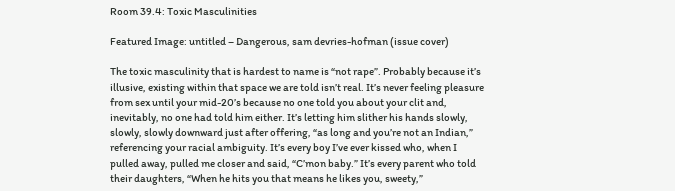Room 39.4: Toxic Masculinities

Featured Image: untitled – Dangerous, sam devries-hofman (issue cover)

The toxic masculinity that is hardest to name is “not rape”. Probably because it’s illusive, existing within that space we are told isn’t real. It’s never feeling pleasure from sex until your mid-20’s because no one told you about your clit and, inevitably, no one had told him either. It’s letting him slither his hands slowly, slowly, slowly downward just after offering, “as long and you’re not an Indian,” referencing your racial ambiguity. It’s every boy I’ve ever kissed who, when I pulled away, pulled me closer and said, “C’mon baby.” It’s every parent who told their daughters, “When he hits you that means he likes you, sweety,”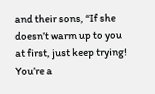and their sons, “If she doesn’t warm up to you at first, just keep trying! You’re a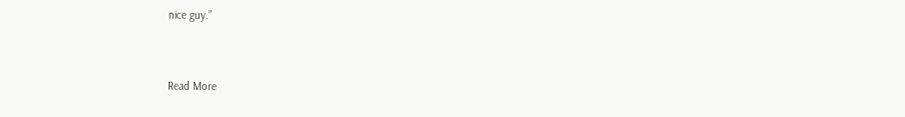nice guy.”


Read More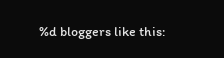%d bloggers like this: